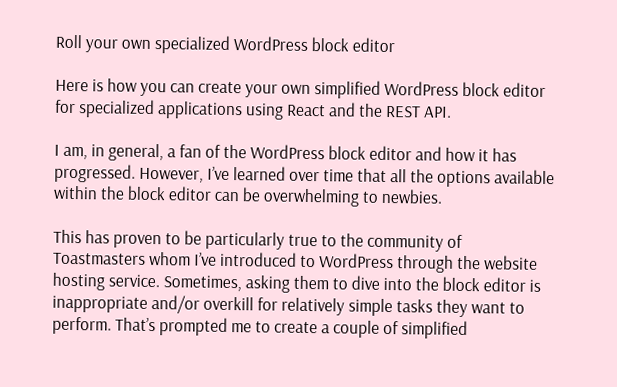Roll your own specialized WordPress block editor

Here is how you can create your own simplified WordPress block editor for specialized applications using React and the REST API.

I am, in general, a fan of the WordPress block editor and how it has progressed. However, I’ve learned over time that all the options available within the block editor can be overwhelming to newbies.

This has proven to be particularly true to the community of Toastmasters whom I’ve introduced to WordPress through the website hosting service. Sometimes, asking them to dive into the block editor is inappropriate and/or overkill for relatively simple tasks they want to perform. That’s prompted me to create a couple of simplified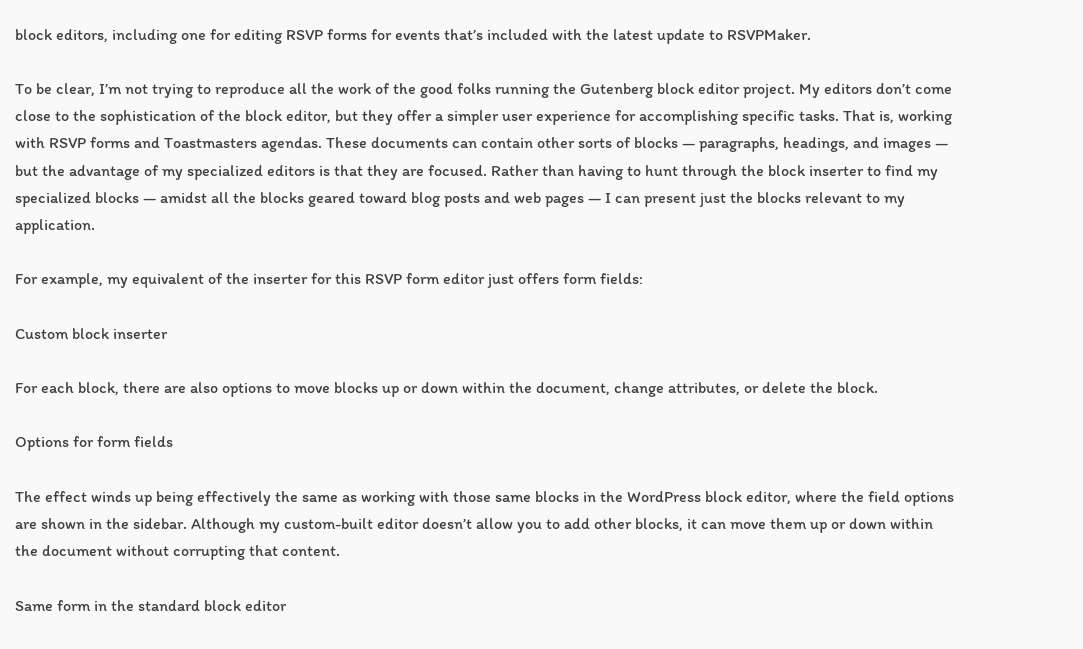block editors, including one for editing RSVP forms for events that’s included with the latest update to RSVPMaker.

To be clear, I’m not trying to reproduce all the work of the good folks running the Gutenberg block editor project. My editors don’t come close to the sophistication of the block editor, but they offer a simpler user experience for accomplishing specific tasks. That is, working with RSVP forms and Toastmasters agendas. These documents can contain other sorts of blocks — paragraphs, headings, and images — but the advantage of my specialized editors is that they are focused. Rather than having to hunt through the block inserter to find my specialized blocks — amidst all the blocks geared toward blog posts and web pages — I can present just the blocks relevant to my application.

For example, my equivalent of the inserter for this RSVP form editor just offers form fields:

Custom block inserter

For each block, there are also options to move blocks up or down within the document, change attributes, or delete the block.

Options for form fields

The effect winds up being effectively the same as working with those same blocks in the WordPress block editor, where the field options are shown in the sidebar. Although my custom-built editor doesn’t allow you to add other blocks, it can move them up or down within the document without corrupting that content.

Same form in the standard block editor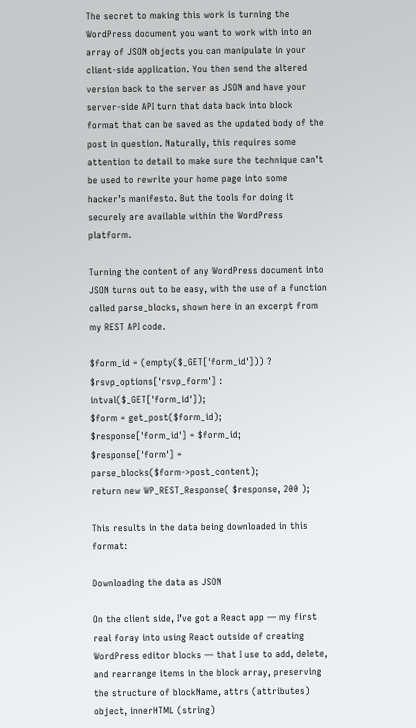The secret to making this work is turning the WordPress document you want to work with into an array of JSON objects you can manipulate in your client-side application. You then send the altered version back to the server as JSON and have your server-side API turn that data back into block format that can be saved as the updated body of the post in question. Naturally, this requires some attention to detail to make sure the technique can’t be used to rewrite your home page into some hacker’s manifesto. But the tools for doing it securely are available within the WordPress platform.

Turning the content of any WordPress document into JSON turns out to be easy, with the use of a function called parse_blocks, shown here in an excerpt from my REST API code.

$form_id = (empty($_GET['form_id'])) ? $rsvp_options['rsvp_form'] : intval($_GET['form_id']);
$form = get_post($form_id);
$response['form_id'] = $form_id;
$response['form'] = parse_blocks($form->post_content);
return new WP_REST_Response( $response, 200 );

This results in the data being downloaded in this format:

Downloading the data as JSON

On the client side, I’ve got a React app — my first real foray into using React outside of creating WordPress editor blocks — that I use to add, delete, and rearrange items in the block array, preserving the structure of blockName, attrs (attributes) object, innerHTML (string)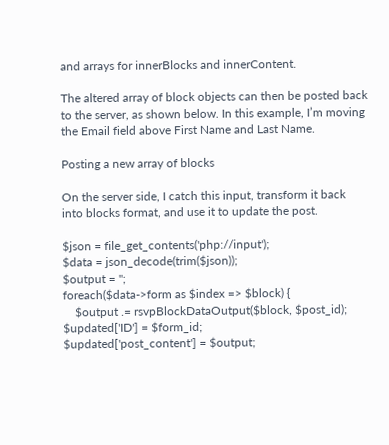and arrays for innerBlocks and innerContent.

The altered array of block objects can then be posted back to the server, as shown below. In this example, I’m moving the Email field above First Name and Last Name.

Posting a new array of blocks

On the server side, I catch this input, transform it back into blocks format, and use it to update the post.

$json = file_get_contents('php://input');
$data = json_decode(trim($json));
$output = '';
foreach($data->form as $index => $block) {
    $output .= rsvpBlockDataOutput($block, $post_id);
$updated['ID'] = $form_id;
$updated['post_content'] = $output;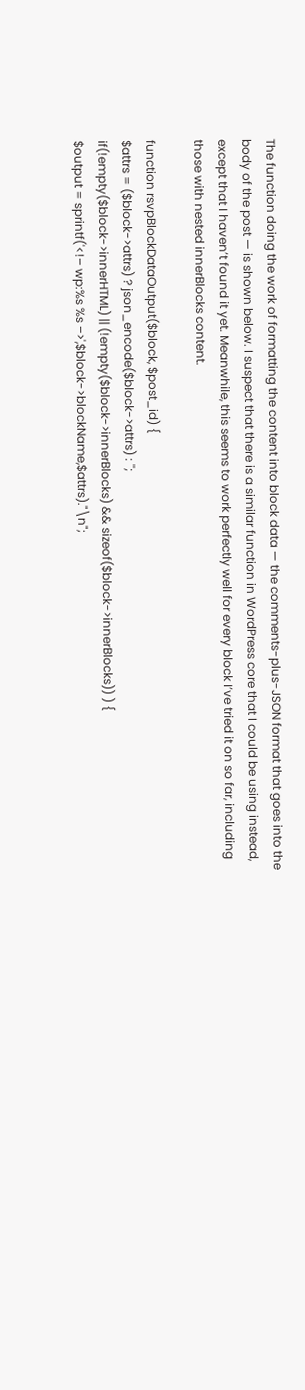The function doing the work of formatting the content into block data — the comments-plus-JSON format that goes into the body of the post — is shown below. I suspect that there is a similar function in WordPress core that I could be using instead, except that I haven’t found it yet. Meanwhile, this seems to work perfectly well for every block I’ve tried it on so far, including those with nested innerBlocks content.

function rsvpBlockDataOutput($block, $post_id) {
$attrs = ($block->attrs) ? json_encode($block->attrs) : '';
if(!empty($block->innerHTML) || (!empty($block->innerBlocks) && sizeof($block->innerBlocks)) ) {
$output = sprintf('<!– wp:%s %s –>',$block->blockName,$attrs)."\n";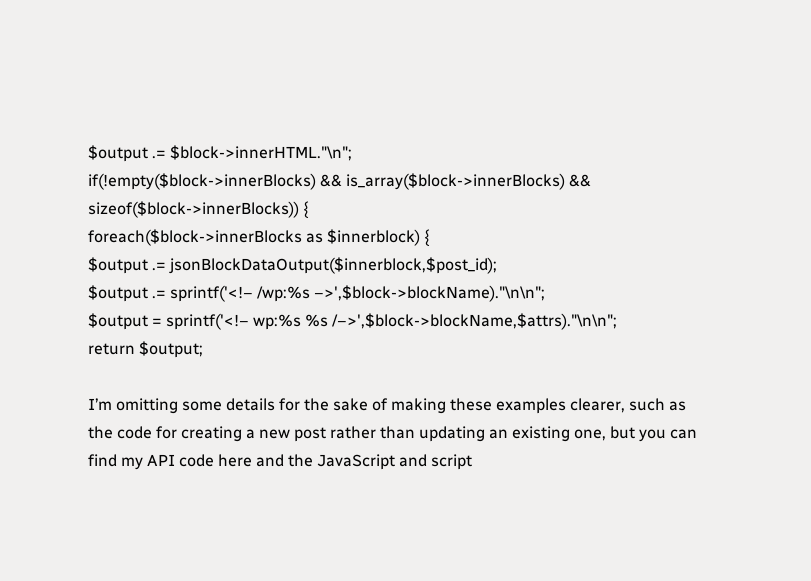$output .= $block->innerHTML."\n";
if(!empty($block->innerBlocks) && is_array($block->innerBlocks) && sizeof($block->innerBlocks)) {
foreach($block->innerBlocks as $innerblock) {
$output .= jsonBlockDataOutput($innerblock,$post_id);
$output .= sprintf('<!– /wp:%s –>',$block->blockName)."\n\n";
$output = sprintf('<!– wp:%s %s /–>',$block->blockName,$attrs)."\n\n";
return $output;

I’m omitting some details for the sake of making these examples clearer, such as the code for creating a new post rather than updating an existing one, but you can find my API code here and the JavaScript and script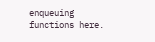enqueuing functions here.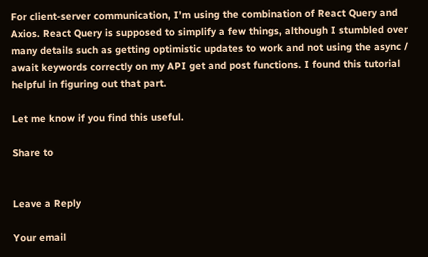For client-server communication, I’m using the combination of React Query and Axios. React Query is supposed to simplify a few things, although I stumbled over many details such as getting optimistic updates to work and not using the async / await keywords correctly on my API get and post functions. I found this tutorial helpful in figuring out that part.

Let me know if you find this useful.

Share to


Leave a Reply

Your email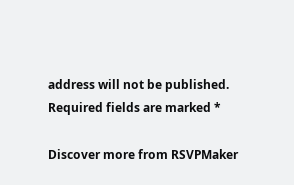address will not be published. Required fields are marked *

Discover more from RSVPMaker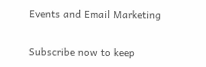Events and Email Marketing

Subscribe now to keep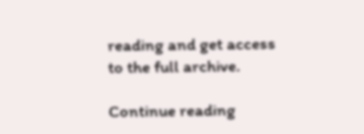reading and get access to the full archive.

Continue reading